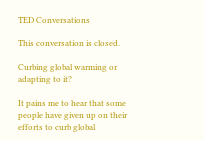TED Conversations

This conversation is closed.

Curbing global warming or adapting to it?

It pains me to hear that some people have given up on their efforts to curb global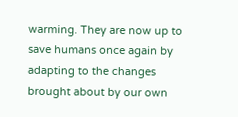warming. They are now up to save humans once again by adapting to the changes brought about by our own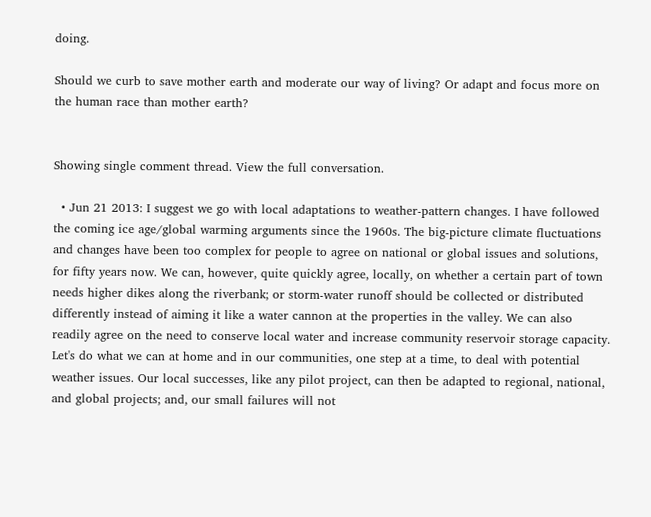doing.

Should we curb to save mother earth and moderate our way of living? Or adapt and focus more on the human race than mother earth?


Showing single comment thread. View the full conversation.

  • Jun 21 2013: I suggest we go with local adaptations to weather-pattern changes. I have followed the coming ice age/global warming arguments since the 1960s. The big-picture climate fluctuations and changes have been too complex for people to agree on national or global issues and solutions, for fifty years now. We can, however, quite quickly agree, locally, on whether a certain part of town needs higher dikes along the riverbank; or storm-water runoff should be collected or distributed differently instead of aiming it like a water cannon at the properties in the valley. We can also readily agree on the need to conserve local water and increase community reservoir storage capacity. Let's do what we can at home and in our communities, one step at a time, to deal with potential weather issues. Our local successes, like any pilot project, can then be adapted to regional, national, and global projects; and, our small failures will not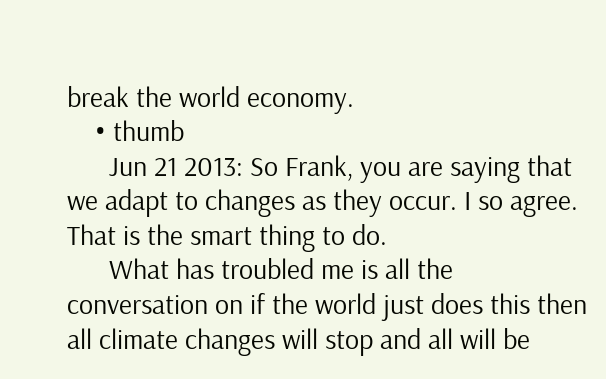break the world economy.
    • thumb
      Jun 21 2013: So Frank, you are saying that we adapt to changes as they occur. I so agree. That is the smart thing to do.
      What has troubled me is all the conversation on if the world just does this then all climate changes will stop and all will be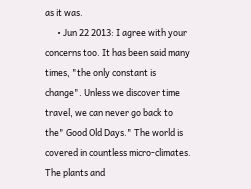as it was.
      • Jun 22 2013: I agree with your concerns too. It has been said many times, "the only constant is change". Unless we discover time travel, we can never go back to the" Good Old Days." The world is covered in countless micro-climates. The plants and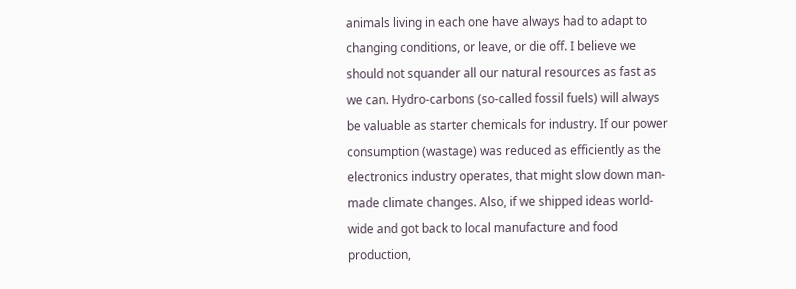animals living in each one have always had to adapt to changing conditions, or leave, or die off. I believe we should not squander all our natural resources as fast as we can. Hydro-carbons (so-called fossil fuels) will always be valuable as starter chemicals for industry. If our power consumption (wastage) was reduced as efficiently as the electronics industry operates, that might slow down man-made climate changes. Also, if we shipped ideas world-wide and got back to local manufacture and food production,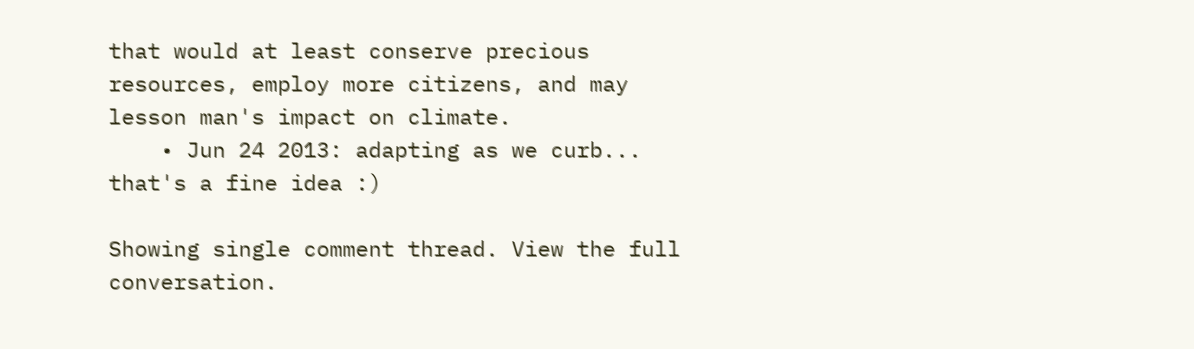that would at least conserve precious resources, employ more citizens, and may lesson man's impact on climate.
    • Jun 24 2013: adapting as we curb... that's a fine idea :)

Showing single comment thread. View the full conversation.